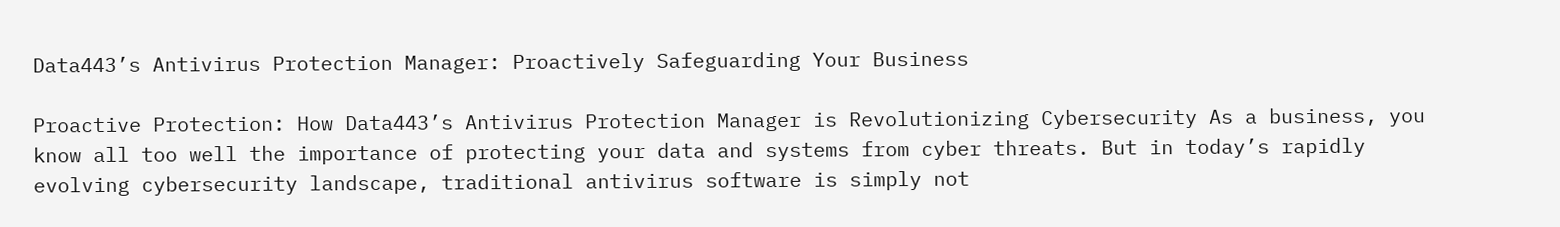Data443’s Antivirus Protection Manager: Proactively Safeguarding Your Business

Proactive Protection: How Data443’s Antivirus Protection Manager is Revolutionizing Cybersecurity As a business, you know all too well the importance of protecting your data and systems from cyber threats. But in today’s rapidly evolving cybersecurity landscape, traditional antivirus software is simply not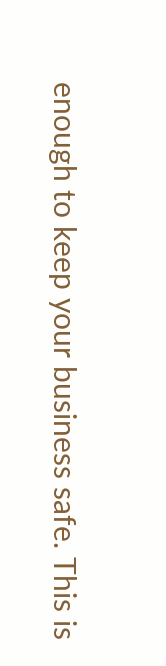enough to keep your business safe. This is